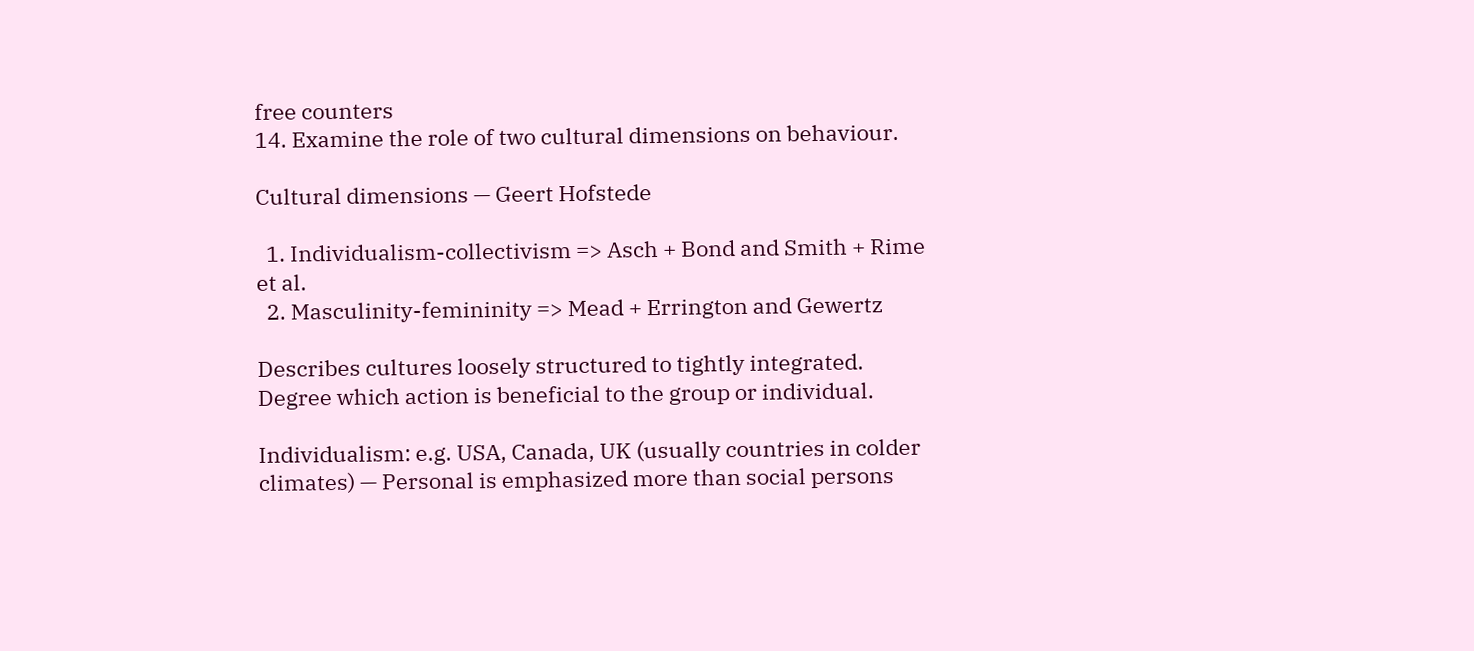free counters
14. Examine the role of two cultural dimensions on behaviour.

Cultural dimensions — Geert Hofstede

  1. Individualism-collectivism => Asch + Bond and Smith + Rime et al.
  2. Masculinity-femininity => Mead + Errington and Gewertz

Describes cultures loosely structured to tightly integrated. Degree which action is beneficial to the group or individual.

Individualism: e.g. USA, Canada, UK (usually countries in colder climates) — Personal is emphasized more than social persons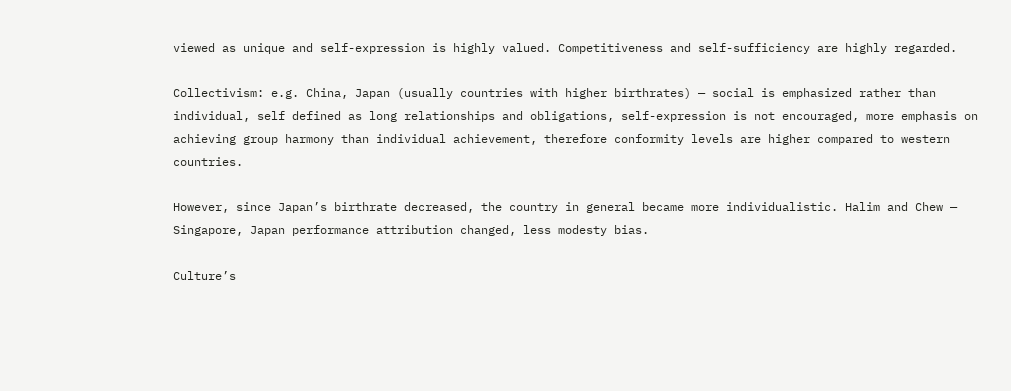viewed as unique and self-expression is highly valued. Competitiveness and self-sufficiency are highly regarded.

Collectivism: e.g. China, Japan (usually countries with higher birthrates) — social is emphasized rather than individual, self defined as long relationships and obligations, self-expression is not encouraged, more emphasis on achieving group harmony than individual achievement, therefore conformity levels are higher compared to western countries.

However, since Japan’s birthrate decreased, the country in general became more individualistic. Halim and Chew — Singapore, Japan performance attribution changed, less modesty bias.

Culture’s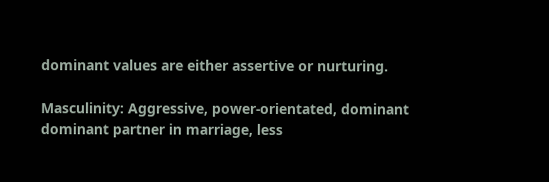dominant values are either assertive or nurturing.

Masculinity: Aggressive, power-orientated, dominant
dominant partner in marriage, less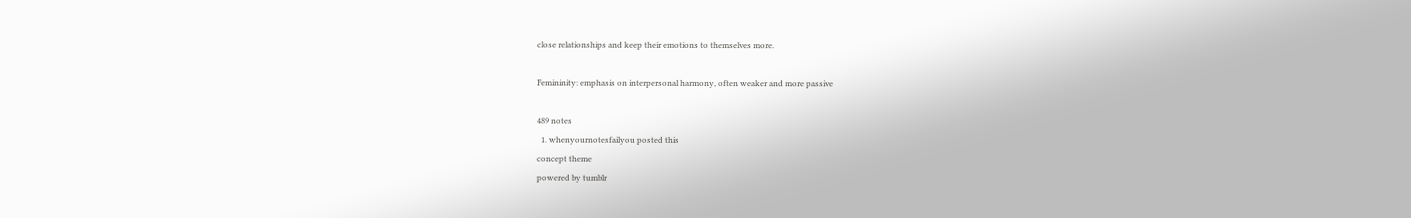close relationships and keep their emotions to themselves more.

Femininity: emphasis on interpersonal harmony, often weaker and more passive

489 notes
  1. whenyournotesfailyou posted this
concept theme
powered by tumblr